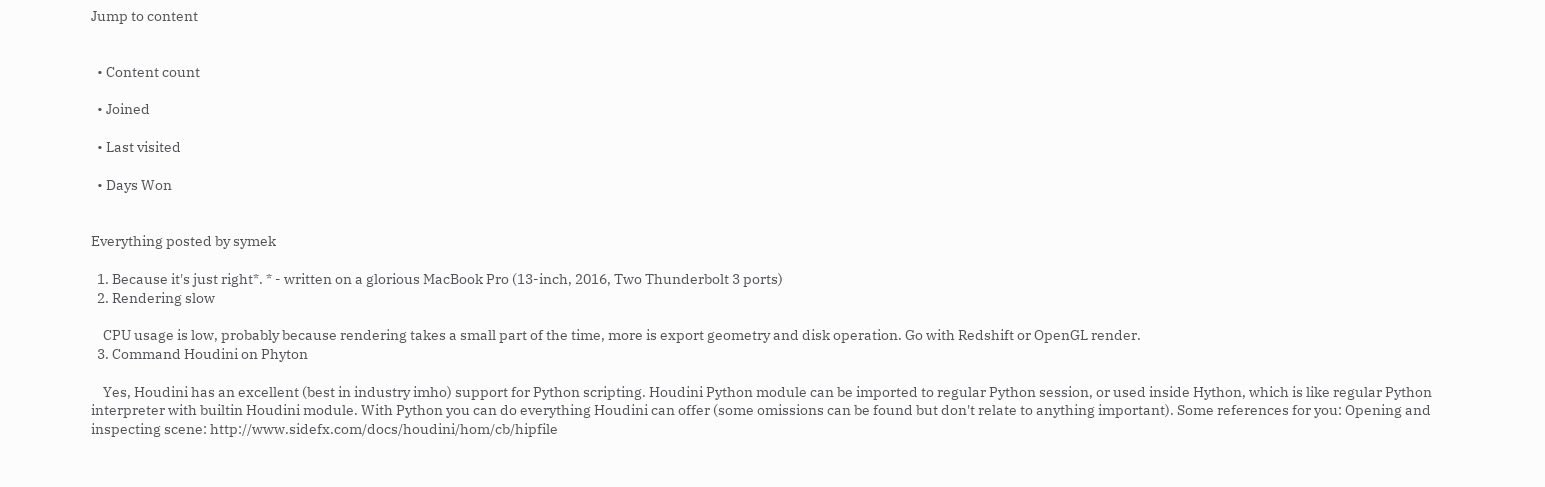Jump to content


  • Content count

  • Joined

  • Last visited

  • Days Won


Everything posted by symek

  1. Because it's just right*. * - written on a glorious MacBook Pro (13-inch, 2016, Two Thunderbolt 3 ports)
  2. Rendering slow

    CPU usage is low, probably because rendering takes a small part of the time, more is export geometry and disk operation. Go with Redshift or OpenGL render.
  3. Command Houdini on Phyton

    Yes, Houdini has an excellent (best in industry imho) support for Python scripting. Houdini Python module can be imported to regular Python session, or used inside Hython, which is like regular Python interpreter with builtin Houdini module. With Python you can do everything Houdini can offer (some omissions can be found but don't relate to anything important). Some references for you: Opening and inspecting scene: http://www.sidefx.com/docs/houdini/hom/cb/hipfile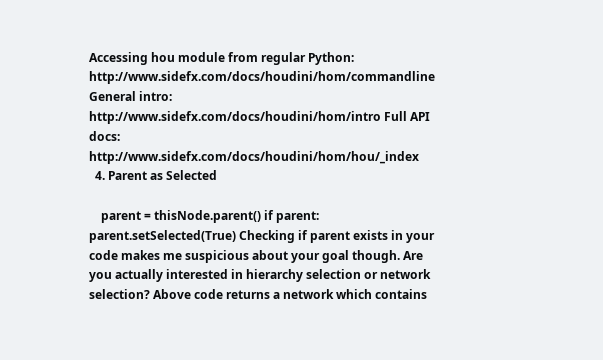Accessing hou module from regular Python: http://www.sidefx.com/docs/houdini/hom/commandline General intro: http://www.sidefx.com/docs/houdini/hom/intro Full API docs: http://www.sidefx.com/docs/houdini/hom/hou/_index
  4. Parent as Selected

    parent = thisNode.parent() if parent: parent.setSelected(True) Checking if parent exists in your code makes me suspicious about your goal though. Are you actually interested in hierarchy selection or network selection? Above code returns a network which contains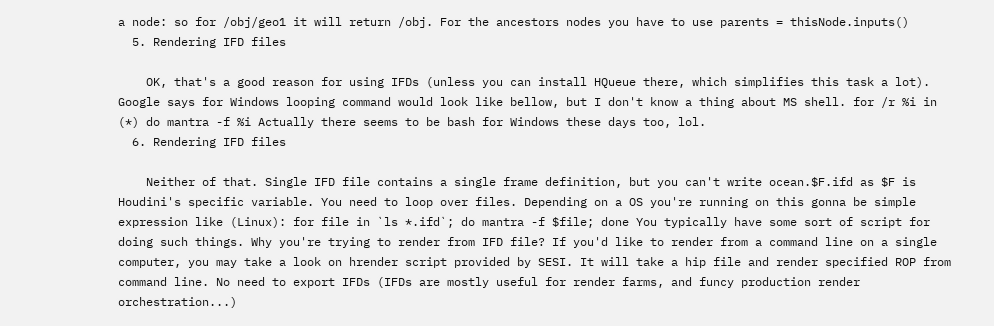a node: so for /obj/geo1 it will return /obj. For the ancestors nodes you have to use parents = thisNode.inputs()
  5. Rendering IFD files

    OK, that's a good reason for using IFDs (unless you can install HQueue there, which simplifies this task a lot). Google says for Windows looping command would look like bellow, but I don't know a thing about MS shell. for /r %i in (*) do mantra -f %i Actually there seems to be bash for Windows these days too, lol.
  6. Rendering IFD files

    Neither of that. Single IFD file contains a single frame definition, but you can't write ocean.$F.ifd as $F is Houdini's specific variable. You need to loop over files. Depending on a OS you're running on this gonna be simple expression like (Linux): for file in `ls *.ifd`; do mantra -f $file; done You typically have some sort of script for doing such things. Why you're trying to render from IFD file? If you'd like to render from a command line on a single computer, you may take a look on hrender script provided by SESI. It will take a hip file and render specified ROP from command line. No need to export IFDs (IFDs are mostly useful for render farms, and funcy production render orchestration...)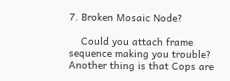7. Broken Mosaic Node?

    Could you attach frame sequence making you trouble? Another thing is that Cops are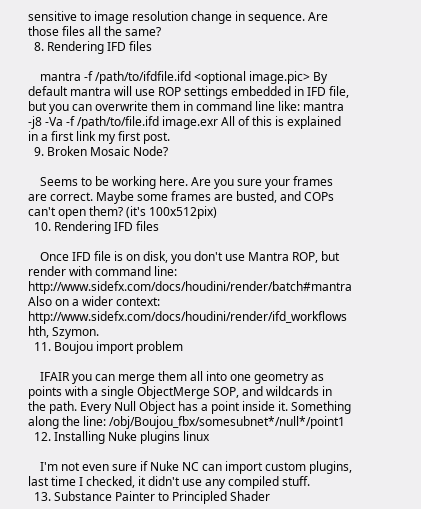sensitive to image resolution change in sequence. Are those files all the same?
  8. Rendering IFD files

    mantra -f /path/to/ifdfile.ifd <optional image.pic> By default mantra will use ROP settings embedded in IFD file, but you can overwrite them in command line like: mantra -j8 -Va -f /path/to/file.ifd image.exr All of this is explained in a first link my first post.
  9. Broken Mosaic Node?

    Seems to be working here. Are you sure your frames are correct. Maybe some frames are busted, and COPs can't open them? (it's 100x512pix)
  10. Rendering IFD files

    Once IFD file is on disk, you don't use Mantra ROP, but render with command line: http://www.sidefx.com/docs/houdini/render/batch#mantra Also on a wider context: http://www.sidefx.com/docs/houdini/render/ifd_workflows hth, Szymon.
  11. Boujou import problem

    IFAIR you can merge them all into one geometry as points with a single ObjectMerge SOP, and wildcards in the path. Every Null Object has a point inside it. Something along the line: /obj/Boujou_fbx/somesubnet*/null*/point1
  12. Installing Nuke plugins linux

    I'm not even sure if Nuke NC can import custom plugins, last time I checked, it didn't use any compiled stuff.
  13. Substance Painter to Principled Shader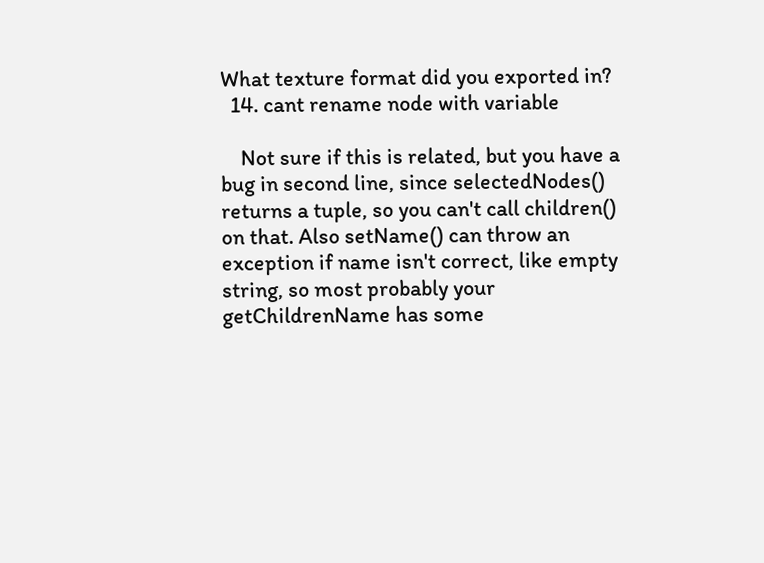What texture format did you exported in?
  14. cant rename node with variable

    Not sure if this is related, but you have a bug in second line, since selectedNodes() returns a tuple, so you can't call children() on that. Also setName() can throw an exception if name isn't correct, like empty string, so most probably your getChildrenName has some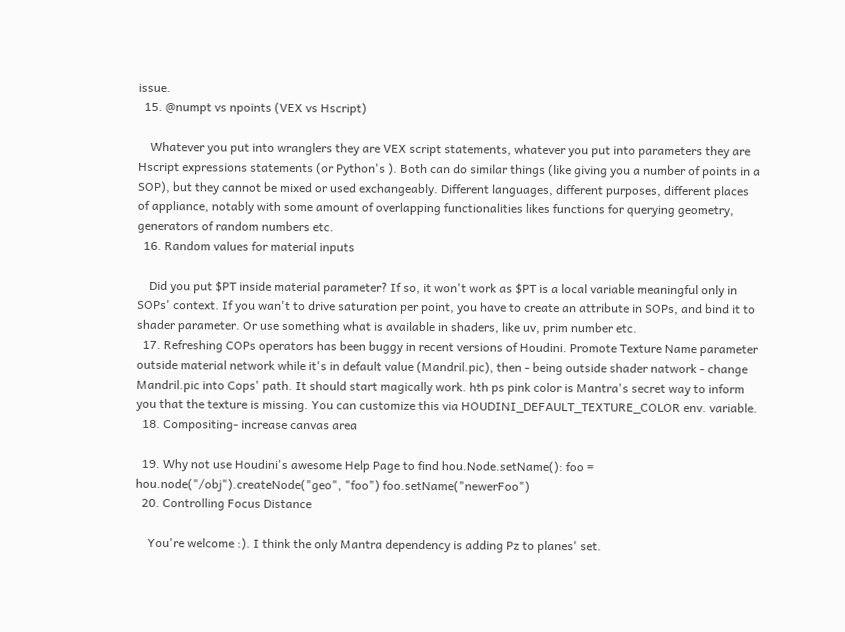issue.
  15. @numpt vs npoints (VEX vs Hscript)

    Whatever you put into wranglers they are VEX script statements, whatever you put into parameters they are Hscript expressions statements (or Python's ). Both can do similar things (like giving you a number of points in a SOP), but they cannot be mixed or used exchangeably. Different languages, different purposes, different places of appliance, notably with some amount of overlapping functionalities likes functions for querying geometry, generators of random numbers etc.
  16. Random values for material inputs

    Did you put $PT inside material parameter? If so, it won't work as $PT is a local variable meaningful only in SOPs' context. If you wan't to drive saturation per point, you have to create an attribute in SOPs, and bind it to shader parameter. Or use something what is available in shaders, like uv, prim number etc.
  17. Refreshing COPs operators has been buggy in recent versions of Houdini. Promote Texture Name parameter outside material network while it's in default value (Mandril.pic), then - being outside shader natwork - change Mandril.pic into Cops' path. It should start magically work. hth ps pink color is Mantra's secret way to inform you that the texture is missing. You can customize this via HOUDINI_DEFAULT_TEXTURE_COLOR env. variable.
  18. Compositing- increase canvas area

  19. Why not use Houdini's awesome Help Page to find hou.Node.setName(): foo = hou.node("/obj").createNode("geo", "foo") foo.setName("newerFoo")
  20. Controlling Focus Distance

    You're welcome :). I think the only Mantra dependency is adding Pz to planes' set.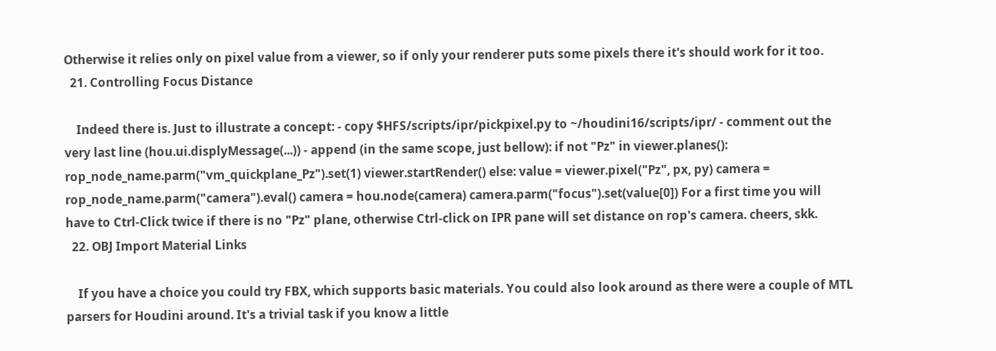Otherwise it relies only on pixel value from a viewer, so if only your renderer puts some pixels there it's should work for it too.
  21. Controlling Focus Distance

    Indeed there is. Just to illustrate a concept: - copy $HFS/scripts/ipr/pickpixel.py to ~/houdini16/scripts/ipr/ - comment out the very last line (hou.ui.displyMessage(...)) - append (in the same scope, just bellow): if not "Pz" in viewer.planes(): rop_node_name.parm("vm_quickplane_Pz").set(1) viewer.startRender() else: value = viewer.pixel("Pz", px, py) camera = rop_node_name.parm("camera").eval() camera = hou.node(camera) camera.parm("focus").set(value[0]) For a first time you will have to Ctrl-Click twice if there is no "Pz" plane, otherwise Ctrl-click on IPR pane will set distance on rop's camera. cheers, skk.
  22. OBJ Import Material Links

    If you have a choice you could try FBX, which supports basic materials. You could also look around as there were a couple of MTL parsers for Houdini around. It's a trivial task if you know a little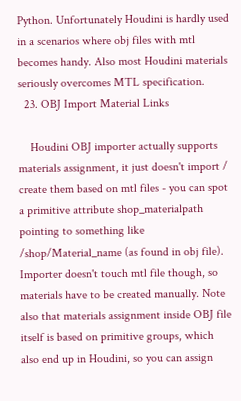Python. Unfortunately Houdini is hardly used in a scenarios where obj files with mtl becomes handy. Also most Houdini materials seriously overcomes MTL specification.
  23. OBJ Import Material Links

    Houdini OBJ importer actually supports materials assignment, it just doesn't import / create them based on mtl files - you can spot a primitive attribute shop_materialpath pointing to something like /shop/Material_name (as found in obj file). Importer doesn't touch mtl file though, so materials have to be created manually. Note also that materials assignment inside OBJ file itself is based on primitive groups, which also end up in Houdini, so you can assign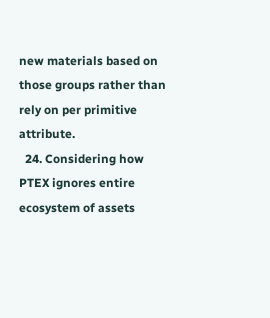new materials based on those groups rather than rely on per primitive attribute.
  24. Considering how PTEX ignores entire ecosystem of assets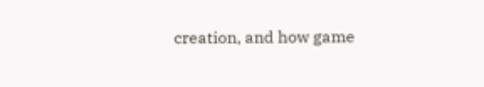creation, and how game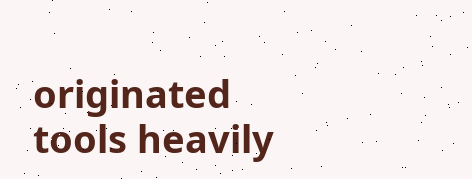originated tools heavily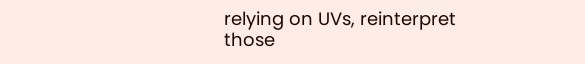relying on UVs, reinterpret those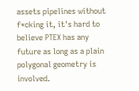assets pipelines without f*cking it, it's hard to believe PTEX has any future as long as a plain polygonal geometry is involved.